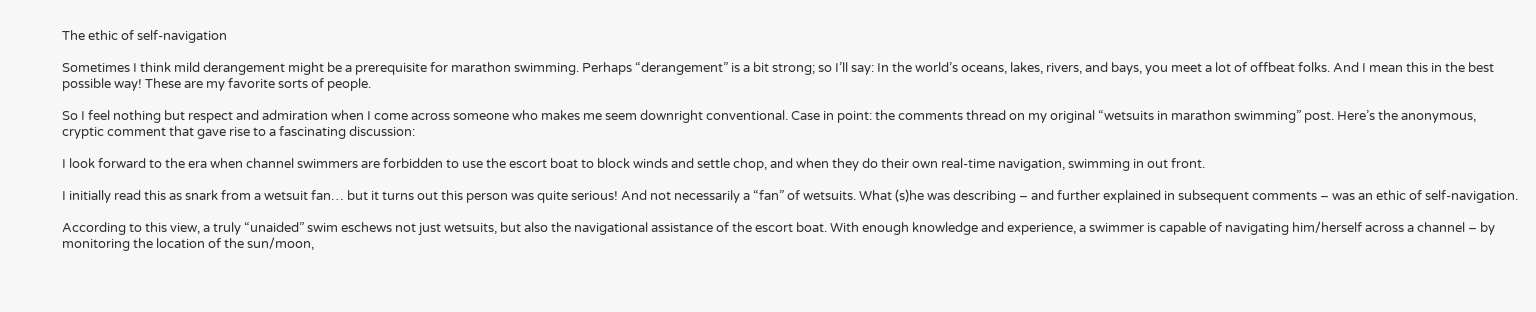The ethic of self-navigation

Sometimes I think mild derangement might be a prerequisite for marathon swimming. Perhaps “derangement” is a bit strong; so I’ll say: In the world’s oceans, lakes, rivers, and bays, you meet a lot of offbeat folks. And I mean this in the best possible way! These are my favorite sorts of people.

So I feel nothing but respect and admiration when I come across someone who makes me seem downright conventional. Case in point: the comments thread on my original “wetsuits in marathon swimming” post. Here’s the anonymous, cryptic comment that gave rise to a fascinating discussion:

I look forward to the era when channel swimmers are forbidden to use the escort boat to block winds and settle chop, and when they do their own real-time navigation, swimming in out front.

I initially read this as snark from a wetsuit fan… but it turns out this person was quite serious! And not necessarily a “fan” of wetsuits. What (s)he was describing – and further explained in subsequent comments – was an ethic of self-navigation.

According to this view, a truly “unaided” swim eschews not just wetsuits, but also the navigational assistance of the escort boat. With enough knowledge and experience, a swimmer is capable of navigating him/herself across a channel – by monitoring the location of the sun/moon,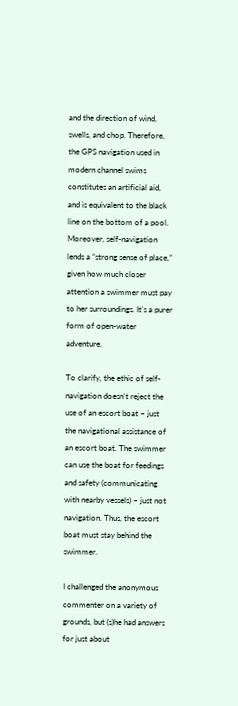and the direction of wind, swells, and chop. Therefore, the GPS navigation used in modern channel swims constitutes an artificial aid, and is equivalent to the black line on the bottom of a pool. Moreover, self-navigation lends a “strong sense of place,” given how much closer attention a swimmer must pay to her surroundings. It’s a purer form of open-water adventure.

To clarify, the ethic of self-navigation doesn’t reject the use of an escort boat – just the navigational assistance of an escort boat. The swimmer can use the boat for feedings and safety (communicating with nearby vessels) – just not navigation. Thus, the escort boat must stay behind the swimmer.

I challenged the anonymous commenter on a variety of grounds, but (s)he had answers for just about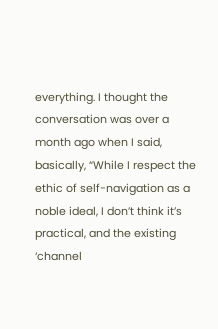everything. I thought the conversation was over a month ago when I said, basically, “While I respect the ethic of self-navigation as a noble ideal, I don’t think it’s practical, and the existing ‘channel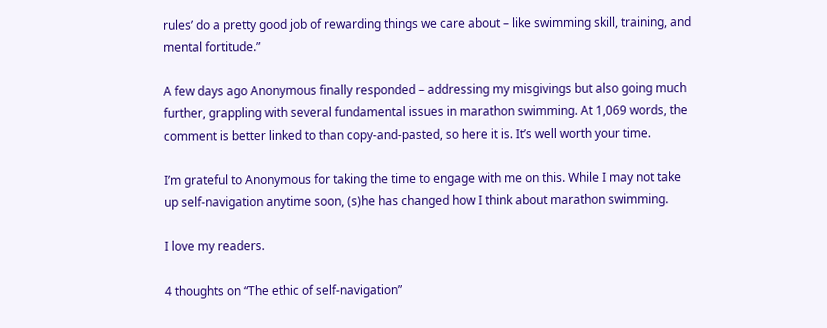rules’ do a pretty good job of rewarding things we care about – like swimming skill, training, and mental fortitude.”

A few days ago Anonymous finally responded – addressing my misgivings but also going much further, grappling with several fundamental issues in marathon swimming. At 1,069 words, the comment is better linked to than copy-and-pasted, so here it is. It’s well worth your time.

I’m grateful to Anonymous for taking the time to engage with me on this. While I may not take up self-navigation anytime soon, (s)he has changed how I think about marathon swimming.

I love my readers.

4 thoughts on “The ethic of self-navigation”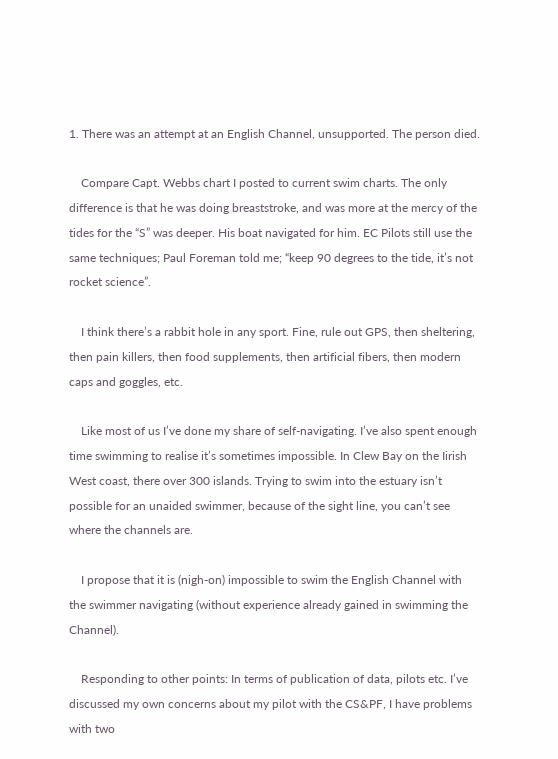1. There was an attempt at an English Channel, unsupported. The person died.

    Compare Capt. Webbs chart I posted to current swim charts. The only difference is that he was doing breaststroke, and was more at the mercy of the tides for the “S” was deeper. His boat navigated for him. EC Pilots still use the same techniques; Paul Foreman told me; “keep 90 degrees to the tide, it’s not rocket science”.

    I think there’s a rabbit hole in any sport. Fine, rule out GPS, then sheltering, then pain killers, then food supplements, then artificial fibers, then modern caps and goggles, etc.

    Like most of us I’ve done my share of self-navigating. I’ve also spent enough time swimming to realise it’s sometimes impossible. In Clew Bay on the Iirish West coast, there over 300 islands. Trying to swim into the estuary isn’t possible for an unaided swimmer, because of the sight line, you can’t see where the channels are.

    I propose that it is (nigh-on) impossible to swim the English Channel with the swimmer navigating (without experience already gained in swimming the Channel).

    Responding to other points: In terms of publication of data, pilots etc. I’ve discussed my own concerns about my pilot with the CS&PF, I have problems with two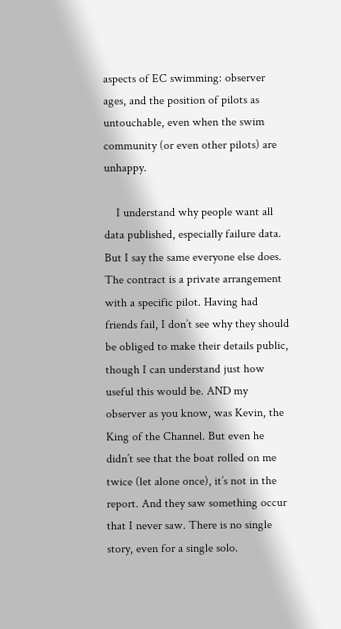aspects of EC swimming: observer ages, and the position of pilots as untouchable, even when the swim community (or even other pilots) are unhappy.

    I understand why people want all data published, especially failure data. But I say the same everyone else does. The contract is a private arrangement with a specific pilot. Having had friends fail, I don’t see why they should be obliged to make their details public, though I can understand just how useful this would be. AND my observer as you know, was Kevin, the King of the Channel. But even he didn’t see that the boat rolled on me twice (let alone once), it’s not in the report. And they saw something occur that I never saw. There is no single story, even for a single solo.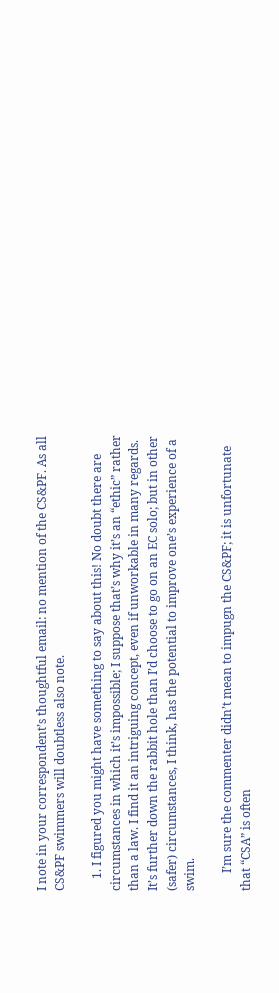I note in your correspondent’s thoughtful email: no mention of the CS&PF. As all CS&PF swimmers will doubtless also note.

    1. I figured you might have something to say about this! No doubt there are circumstances in which it’s impossible; I suppose that’s why it’s an “ethic” rather than a law. I find it an intriguing concept, even if unworkable in many regards. It’s further down the rabbit hole than I’d choose to go on an EC solo; but in other (safer) circumstances, I think, has the potential to improve one’s experience of a swim.

      I’m sure the commenter didn’t mean to impugn the CS&PF; it is unfortunate that “CSA” is often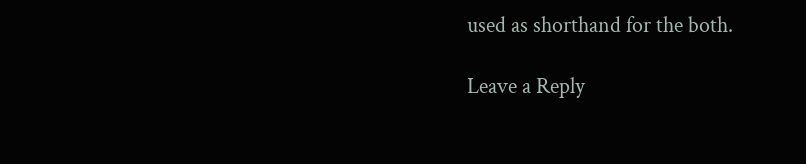used as shorthand for the both.

Leave a Reply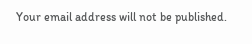Your email address will not be published.